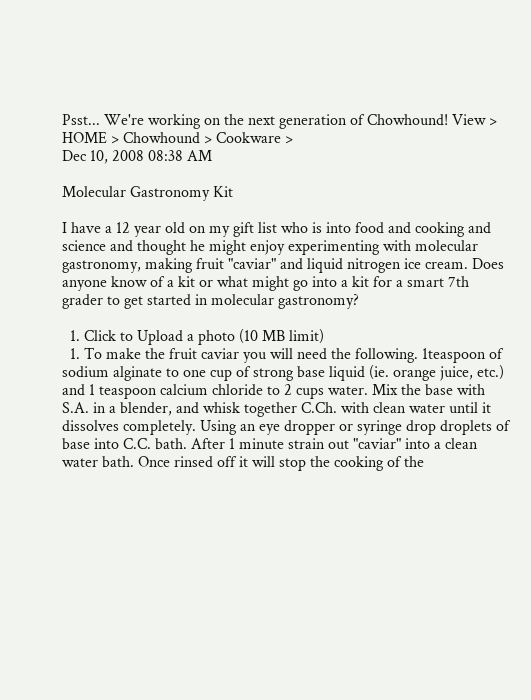Psst... We're working on the next generation of Chowhound! View >
HOME > Chowhound > Cookware >
Dec 10, 2008 08:38 AM

Molecular Gastronomy Kit

I have a 12 year old on my gift list who is into food and cooking and science and thought he might enjoy experimenting with molecular gastronomy, making fruit "caviar" and liquid nitrogen ice cream. Does anyone know of a kit or what might go into a kit for a smart 7th grader to get started in molecular gastronomy?

  1. Click to Upload a photo (10 MB limit)
  1. To make the fruit caviar you will need the following. 1teaspoon of sodium alginate to one cup of strong base liquid (ie. orange juice, etc.) and 1 teaspoon calcium chloride to 2 cups water. Mix the base with S.A. in a blender, and whisk together C.Ch. with clean water until it dissolves completely. Using an eye dropper or syringe drop droplets of base into C.C. bath. After 1 minute strain out "caviar" into a clean water bath. Once rinsed off it will stop the cooking of the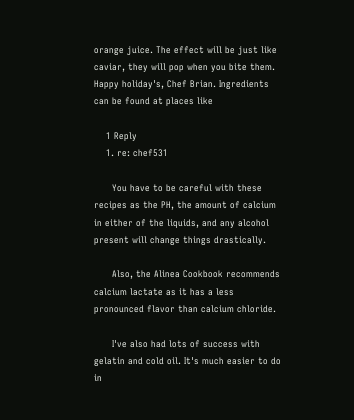orange juice. The effect will be just like caviar, they will pop when you bite them. Happy holiday's, Chef Brian. Ingredients can be found at places like

    1 Reply
    1. re: chef531

      You have to be careful with these recipes as the PH, the amount of calcium in either of the liquids, and any alcohol present will change things drastically.

      Also, the Alinea Cookbook recommends calcium lactate as it has a less pronounced flavor than calcium chloride.

      I've also had lots of success with gelatin and cold oil. It's much easier to do in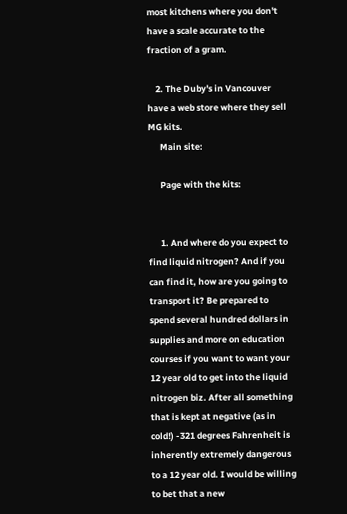most kitchens where you don't have a scale accurate to the fraction of a gram.

    2. The Duby's in Vancouver have a web store where they sell MG kits.
      Main site:

      Page with the kits:


      1. And where do you expect to find liquid nitrogen? And if you can find it, how are you going to transport it? Be prepared to spend several hundred dollars in supplies and more on education courses if you want to want your 12 year old to get into the liquid nitrogen biz. After all something that is kept at negative (as in cold!) -321 degrees Fahrenheit is inherently extremely dangerous to a 12 year old. I would be willing to bet that a new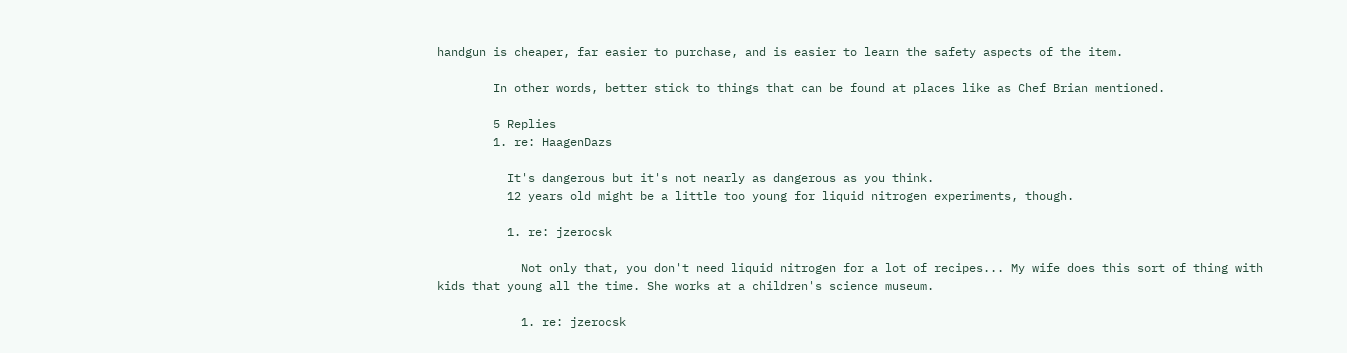handgun is cheaper, far easier to purchase, and is easier to learn the safety aspects of the item.

        In other words, better stick to things that can be found at places like as Chef Brian mentioned.

        5 Replies
        1. re: HaagenDazs

          It's dangerous but it's not nearly as dangerous as you think.
          12 years old might be a little too young for liquid nitrogen experiments, though.

          1. re: jzerocsk

            Not only that, you don't need liquid nitrogen for a lot of recipes... My wife does this sort of thing with kids that young all the time. She works at a children's science museum.

            1. re: jzerocsk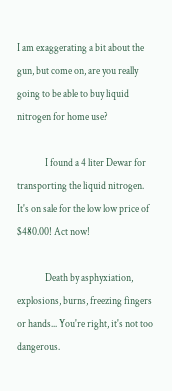I am exaggerating a bit about the gun, but come on, are you really going to be able to buy liquid nitrogen for home use?

              I found a 4 liter Dewar for transporting the liquid nitrogen. It's on sale for the low low price of $480.00! Act now!

              Death by asphyxiation, explosions, burns, freezing fingers or hands... You're right, it's not too dangerous.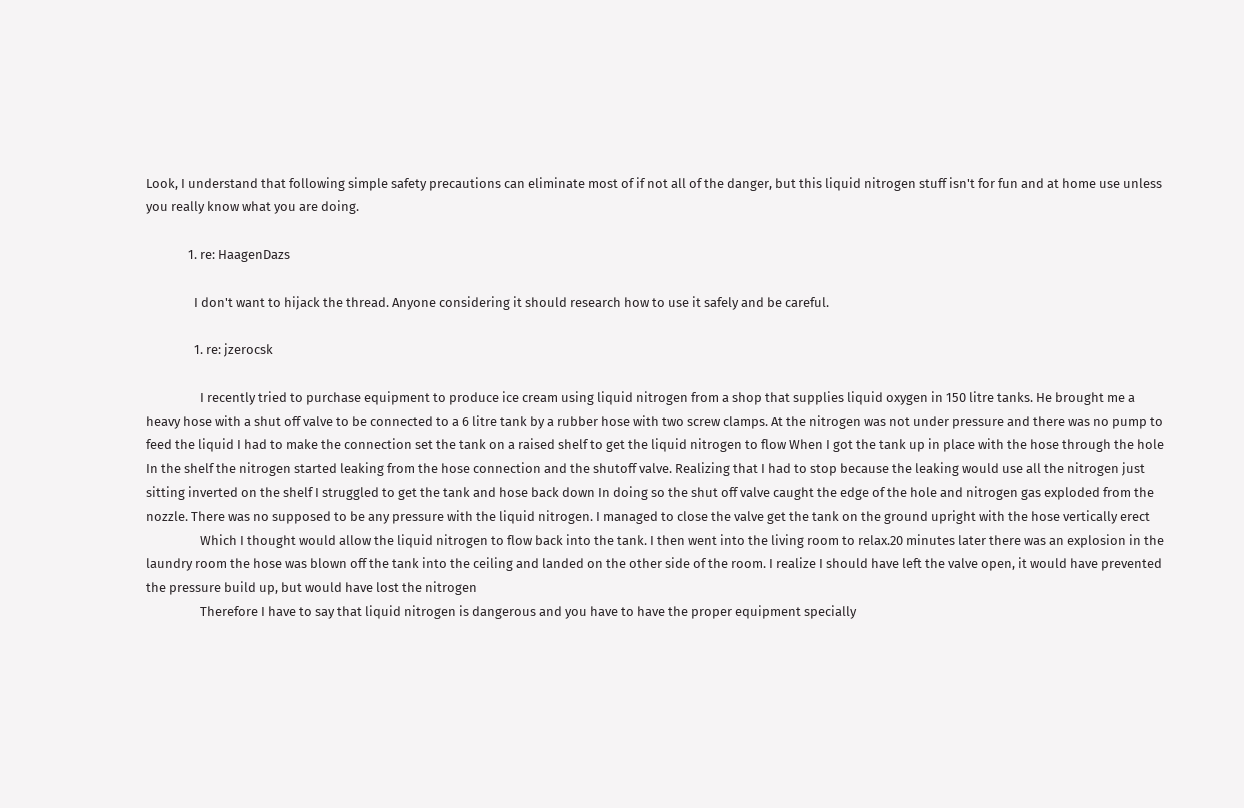Look, I understand that following simple safety precautions can eliminate most of if not all of the danger, but this liquid nitrogen stuff isn't for fun and at home use unless you really know what you are doing.

              1. re: HaagenDazs

                I don't want to hijack the thread. Anyone considering it should research how to use it safely and be careful.

                1. re: jzerocsk

                  I recently tried to purchase equipment to produce ice cream using liquid nitrogen from a shop that supplies liquid oxygen in 150 litre tanks. He brought me a heavy hose with a shut off valve to be connected to a 6 litre tank by a rubber hose with two screw clamps. At the nitrogen was not under pressure and there was no pump to feed the liquid I had to make the connection set the tank on a raised shelf to get the liquid nitrogen to flow When I got the tank up in place with the hose through the hole In the shelf the nitrogen started leaking from the hose connection and the shutoff valve. Realizing that I had to stop because the leaking would use all the nitrogen just sitting inverted on the shelf I struggled to get the tank and hose back down In doing so the shut off valve caught the edge of the hole and nitrogen gas exploded from the nozzle. There was no supposed to be any pressure with the liquid nitrogen. I managed to close the valve get the tank on the ground upright with the hose vertically erect
                  Which I thought would allow the liquid nitrogen to flow back into the tank. I then went into the living room to relax.20 minutes later there was an explosion in the laundry room the hose was blown off the tank into the ceiling and landed on the other side of the room. I realize I should have left the valve open, it would have prevented the pressure build up, but would have lost the nitrogen
                  Therefore I have to say that liquid nitrogen is dangerous and you have to have the proper equipment specially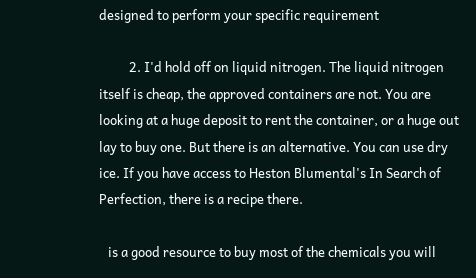designed to perform your specific requirement

          2. I'd hold off on liquid nitrogen. The liquid nitrogen itself is cheap, the approved containers are not. You are looking at a huge deposit to rent the container, or a huge out lay to buy one. But there is an alternative. You can use dry ice. If you have access to Heston Blumental's In Search of Perfection, there is a recipe there.

   is a good resource to buy most of the chemicals you will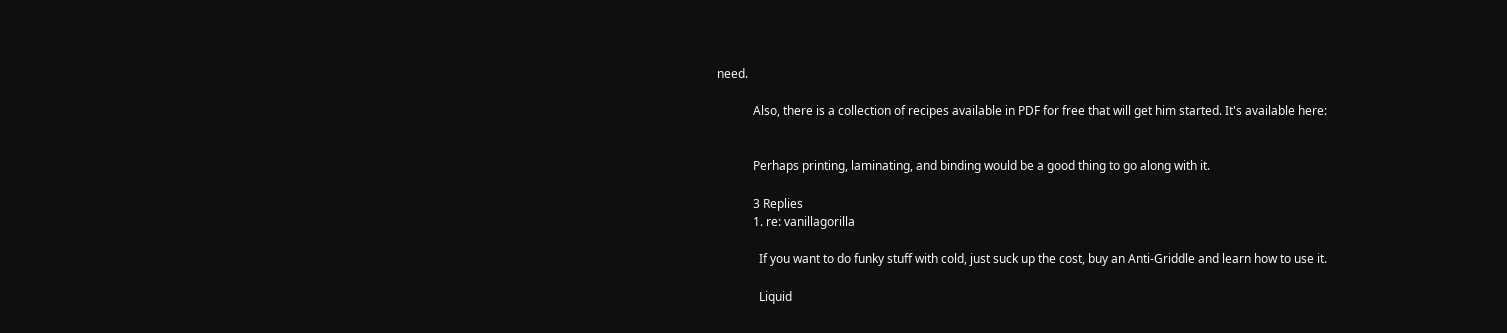need.

            Also, there is a collection of recipes available in PDF for free that will get him started. It's available here:


            Perhaps printing, laminating, and binding would be a good thing to go along with it.

            3 Replies
            1. re: vanillagorilla

              If you want to do funky stuff with cold, just suck up the cost, buy an Anti-Griddle and learn how to use it.

              Liquid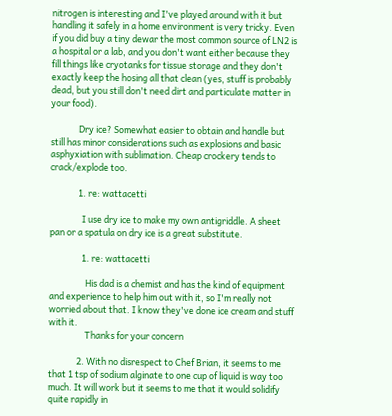nitrogen is interesting and I've played around with it but handling it safely in a home environment is very tricky. Even if you did buy a tiny dewar the most common source of LN2 is a hospital or a lab, and you don't want either because they fill things like cryotanks for tissue storage and they don't exactly keep the hosing all that clean (yes, stuff is probably dead, but you still don't need dirt and particulate matter in your food).

              Dry ice? Somewhat easier to obtain and handle but still has minor considerations such as explosions and basic asphyxiation with sublimation. Cheap crockery tends to crack/explode too.

              1. re: wattacetti

                I use dry ice to make my own antigriddle. A sheet pan or a spatula on dry ice is a great substitute.

                1. re: wattacetti

                  His dad is a chemist and has the kind of equipment and experience to help him out with it, so I'm really not worried about that. I know they've done ice cream and stuff with it.
                  Thanks for your concern

              2. With no disrespect to Chef Brian, it seems to me that 1 tsp of sodium alginate to one cup of liquid is way too much. It will work but it seems to me that it would solidify quite rapidly in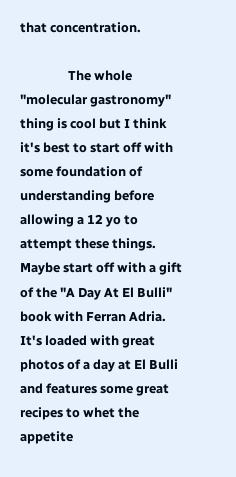that concentration.

                The whole "molecular gastronomy" thing is cool but I think it's best to start off with some foundation of understanding before allowing a 12 yo to attempt these things. Maybe start off with a gift of the "A Day At El Bulli" book with Ferran Adria. It's loaded with great photos of a day at El Bulli and features some great recipes to whet the appetite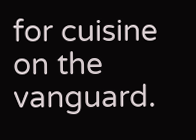for cuisine on the vanguard.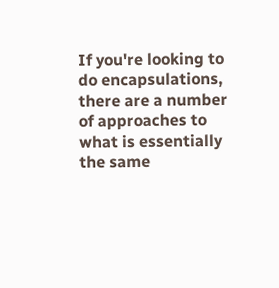If you're looking to do encapsulations, there are a number of approaches to what is essentially the same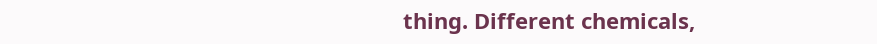thing. Different chemicals,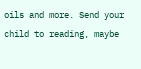oils and more. Send your child to reading, maybe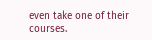even take one of their courses.